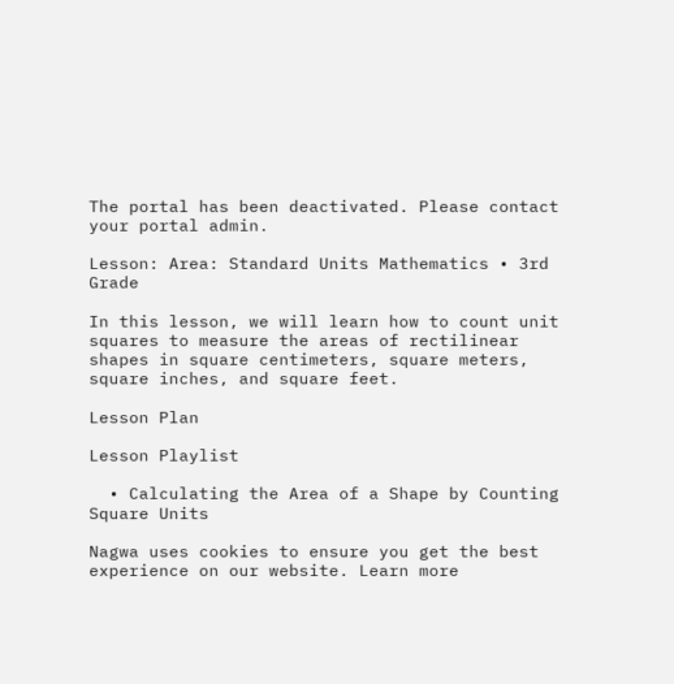The portal has been deactivated. Please contact your portal admin.

Lesson: Area: Standard Units Mathematics • 3rd Grade

In this lesson, we will learn how to count unit squares to measure the areas of rectilinear shapes in square centimeters, square meters, square inches, and square feet.

Lesson Plan

Lesson Playlist

  • Calculating the Area of a Shape by Counting Square Units

Nagwa uses cookies to ensure you get the best experience on our website. Learn more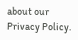about our Privacy Policy.